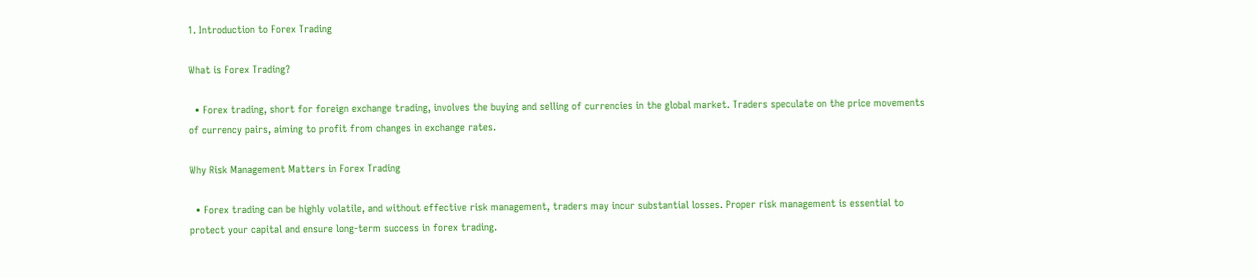1. Introduction to Forex Trading

What is Forex Trading?

  • Forex trading, short for foreign exchange trading, involves the buying and selling of currencies in the global market. Traders speculate on the price movements of currency pairs, aiming to profit from changes in exchange rates.

Why Risk Management Matters in Forex Trading

  • Forex trading can be highly volatile, and without effective risk management, traders may incur substantial losses. Proper risk management is essential to protect your capital and ensure long-term success in forex trading.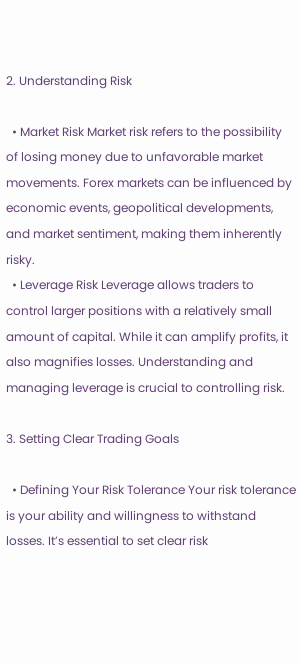2. Understanding Risk

  • Market Risk Market risk refers to the possibility of losing money due to unfavorable market movements. Forex markets can be influenced by economic events, geopolitical developments, and market sentiment, making them inherently risky.
  • Leverage Risk Leverage allows traders to control larger positions with a relatively small amount of capital. While it can amplify profits, it also magnifies losses. Understanding and managing leverage is crucial to controlling risk.

3. Setting Clear Trading Goals

  • Defining Your Risk Tolerance Your risk tolerance is your ability and willingness to withstand losses. It’s essential to set clear risk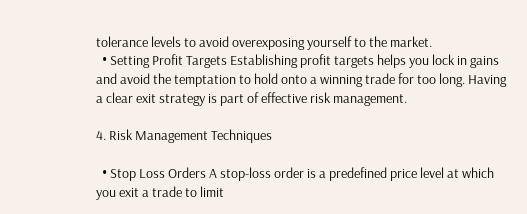tolerance levels to avoid overexposing yourself to the market.
  • Setting Profit Targets Establishing profit targets helps you lock in gains and avoid the temptation to hold onto a winning trade for too long. Having a clear exit strategy is part of effective risk management.

4. Risk Management Techniques

  • Stop Loss Orders A stop-loss order is a predefined price level at which you exit a trade to limit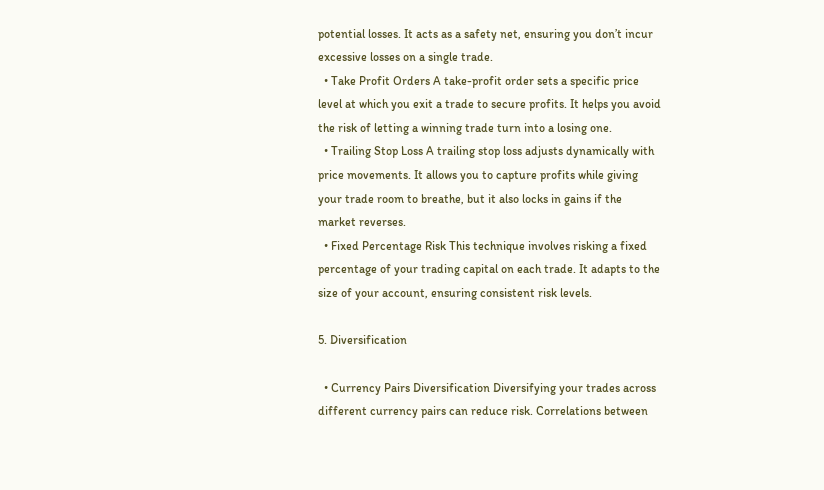potential losses. It acts as a safety net, ensuring you don’t incur excessive losses on a single trade.
  • Take Profit Orders A take-profit order sets a specific price level at which you exit a trade to secure profits. It helps you avoid the risk of letting a winning trade turn into a losing one.
  • Trailing Stop Loss A trailing stop loss adjusts dynamically with price movements. It allows you to capture profits while giving your trade room to breathe, but it also locks in gains if the market reverses.
  • Fixed Percentage Risk This technique involves risking a fixed percentage of your trading capital on each trade. It adapts to the size of your account, ensuring consistent risk levels.

5. Diversification

  • Currency Pairs Diversification Diversifying your trades across different currency pairs can reduce risk. Correlations between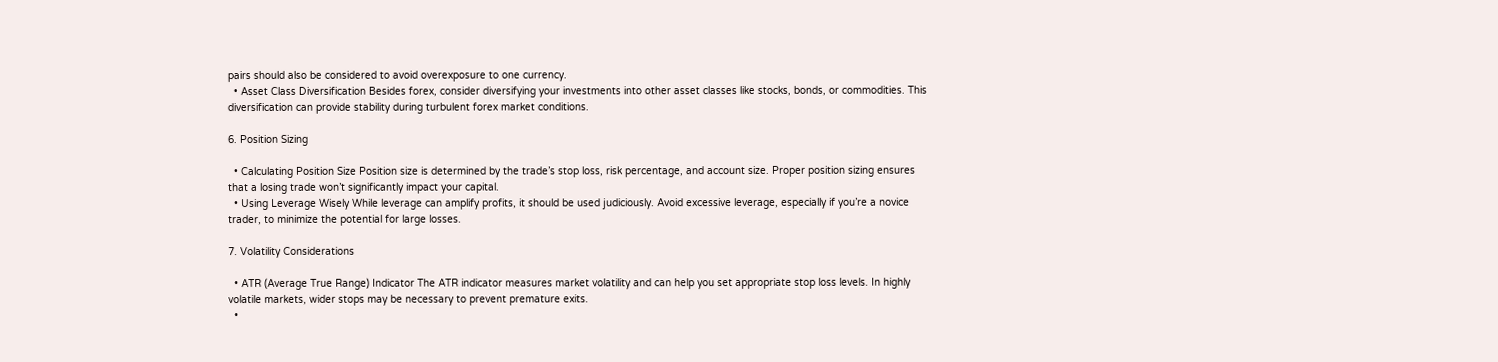pairs should also be considered to avoid overexposure to one currency.
  • Asset Class Diversification Besides forex, consider diversifying your investments into other asset classes like stocks, bonds, or commodities. This diversification can provide stability during turbulent forex market conditions.

6. Position Sizing

  • Calculating Position Size Position size is determined by the trade’s stop loss, risk percentage, and account size. Proper position sizing ensures that a losing trade won’t significantly impact your capital.
  • Using Leverage Wisely While leverage can amplify profits, it should be used judiciously. Avoid excessive leverage, especially if you’re a novice trader, to minimize the potential for large losses.

7. Volatility Considerations

  • ATR (Average True Range) Indicator The ATR indicator measures market volatility and can help you set appropriate stop loss levels. In highly volatile markets, wider stops may be necessary to prevent premature exits.
  •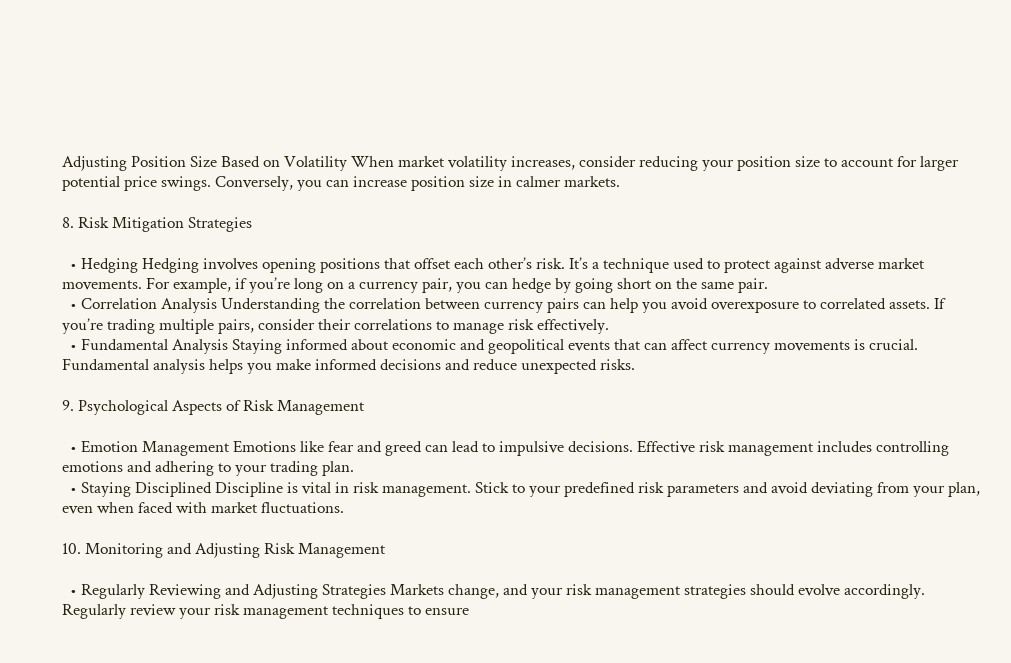Adjusting Position Size Based on Volatility When market volatility increases, consider reducing your position size to account for larger potential price swings. Conversely, you can increase position size in calmer markets.

8. Risk Mitigation Strategies

  • Hedging Hedging involves opening positions that offset each other’s risk. It’s a technique used to protect against adverse market movements. For example, if you’re long on a currency pair, you can hedge by going short on the same pair.
  • Correlation Analysis Understanding the correlation between currency pairs can help you avoid overexposure to correlated assets. If you’re trading multiple pairs, consider their correlations to manage risk effectively.
  • Fundamental Analysis Staying informed about economic and geopolitical events that can affect currency movements is crucial. Fundamental analysis helps you make informed decisions and reduce unexpected risks.

9. Psychological Aspects of Risk Management

  • Emotion Management Emotions like fear and greed can lead to impulsive decisions. Effective risk management includes controlling emotions and adhering to your trading plan.
  • Staying Disciplined Discipline is vital in risk management. Stick to your predefined risk parameters and avoid deviating from your plan, even when faced with market fluctuations.

10. Monitoring and Adjusting Risk Management

  • Regularly Reviewing and Adjusting Strategies Markets change, and your risk management strategies should evolve accordingly. Regularly review your risk management techniques to ensure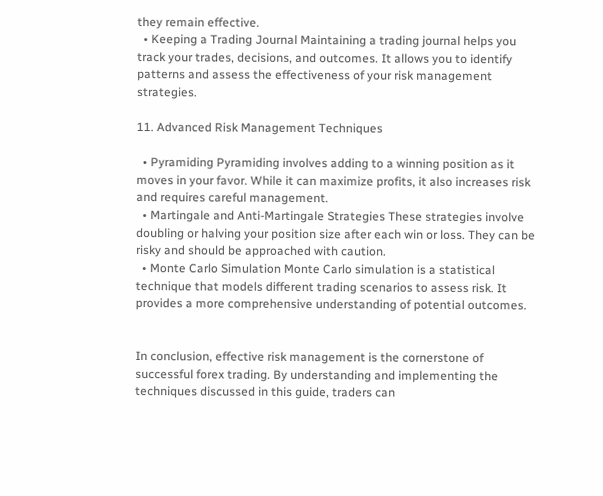they remain effective.
  • Keeping a Trading Journal Maintaining a trading journal helps you track your trades, decisions, and outcomes. It allows you to identify patterns and assess the effectiveness of your risk management strategies.

11. Advanced Risk Management Techniques

  • Pyramiding Pyramiding involves adding to a winning position as it moves in your favor. While it can maximize profits, it also increases risk and requires careful management.
  • Martingale and Anti-Martingale Strategies These strategies involve doubling or halving your position size after each win or loss. They can be risky and should be approached with caution.
  • Monte Carlo Simulation Monte Carlo simulation is a statistical technique that models different trading scenarios to assess risk. It provides a more comprehensive understanding of potential outcomes.


In conclusion, effective risk management is the cornerstone of successful forex trading. By understanding and implementing the techniques discussed in this guide, traders can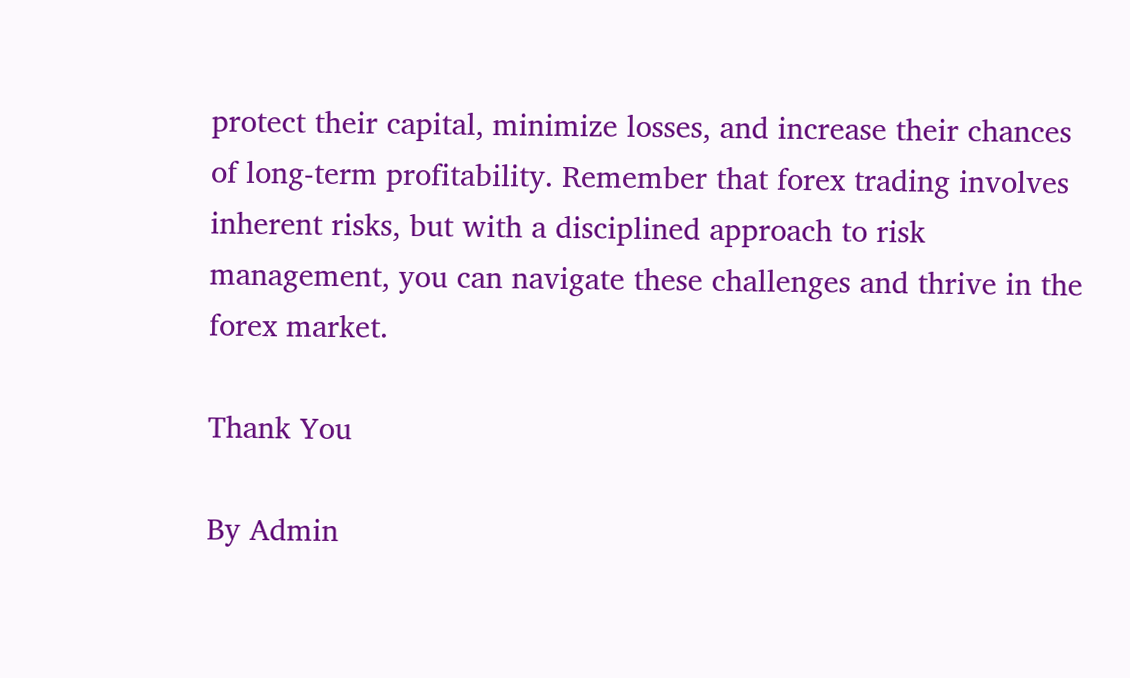protect their capital, minimize losses, and increase their chances of long-term profitability. Remember that forex trading involves inherent risks, but with a disciplined approach to risk management, you can navigate these challenges and thrive in the forex market.

Thank You

By Admin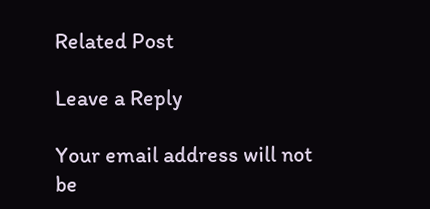Related Post

Leave a Reply

Your email address will not be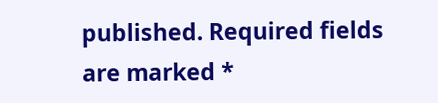published. Required fields are marked *